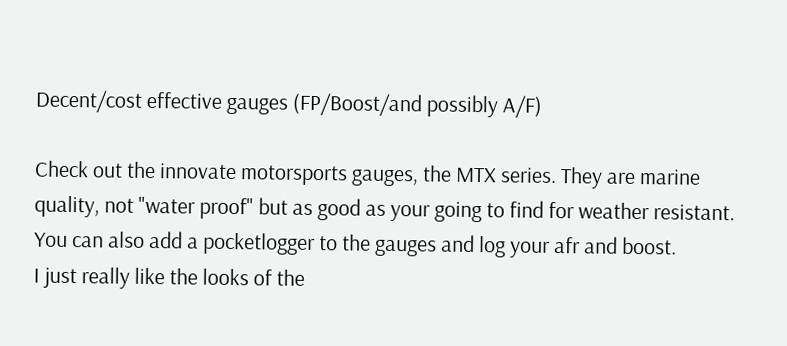Decent/cost effective gauges (FP/Boost/and possibly A/F)

Check out the innovate motorsports gauges, the MTX series. They are marine quality, not "water proof" but as good as your going to find for weather resistant. You can also add a pocketlogger to the gauges and log your afr and boost.
I just really like the looks of the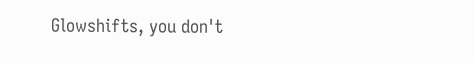Glowshifts, you don't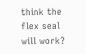think the flex seal will work?